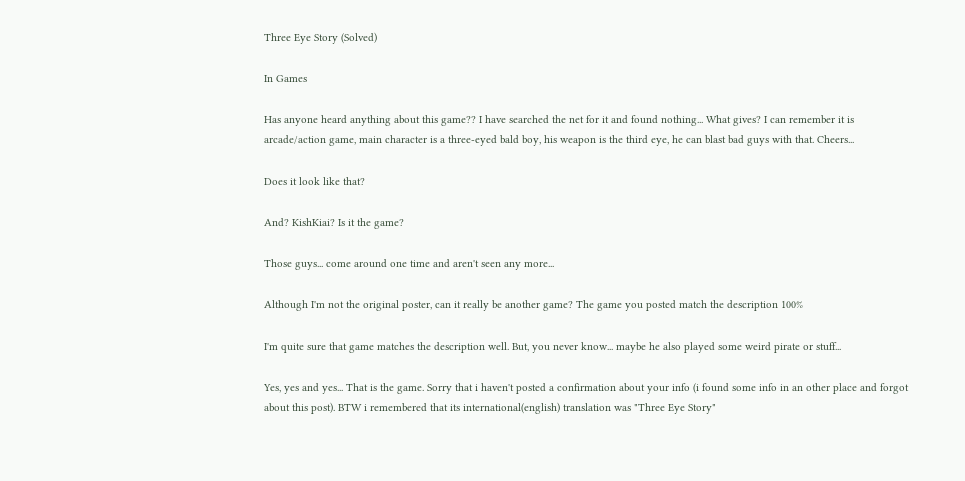Three Eye Story (Solved)

In Games

Has anyone heard anything about this game?? I have searched the net for it and found nothing... What gives? I can remember it is arcade/action game, main character is a three-eyed bald boy, his weapon is the third eye, he can blast bad guys with that. Cheers...

Does it look like that?

And? KishKiai? Is it the game?

Those guys... come around one time and aren't seen any more...

Although I'm not the original poster, can it really be another game? The game you posted match the description 100%

I'm quite sure that game matches the description well. But, you never know... maybe he also played some weird pirate or stuff...

Yes, yes and yes... That is the game. Sorry that i haven't posted a confirmation about your info (i found some info in an other place and forgot about this post). BTW i remembered that its international(english) translation was "Three Eye Story"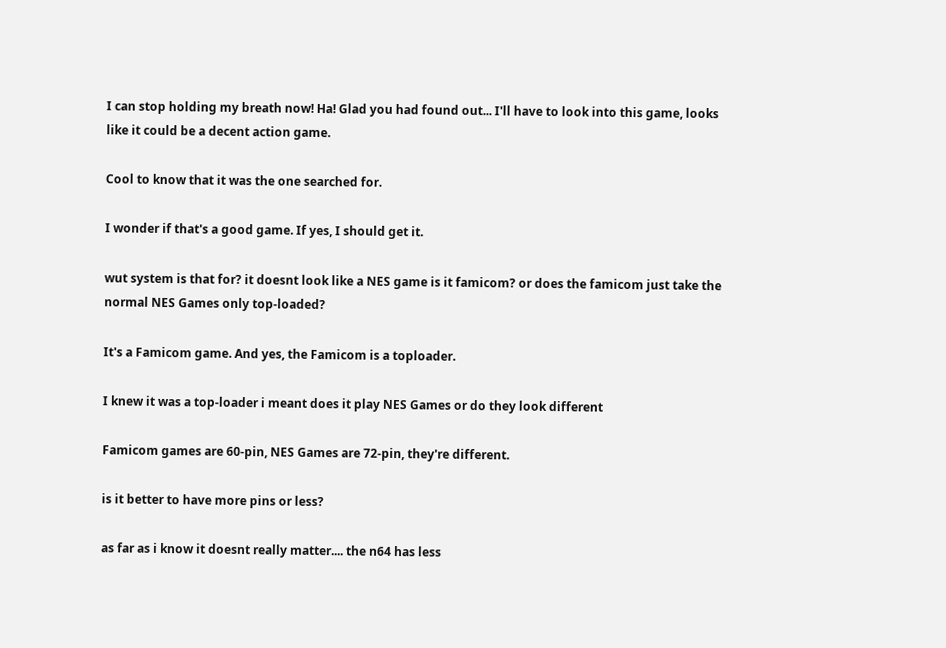I can stop holding my breath now! Ha! Glad you had found out... I'll have to look into this game, looks like it could be a decent action game.

Cool to know that it was the one searched for.

I wonder if that's a good game. If yes, I should get it.

wut system is that for? it doesnt look like a NES game is it famicom? or does the famicom just take the normal NES Games only top-loaded?

It's a Famicom game. And yes, the Famicom is a toploader.

I knew it was a top-loader i meant does it play NES Games or do they look different

Famicom games are 60-pin, NES Games are 72-pin, they're different.

is it better to have more pins or less?

as far as i know it doesnt really matter.... the n64 has less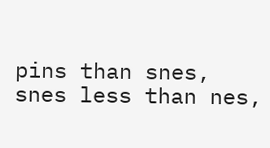pins than snes, snes less than nes,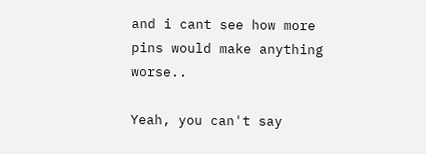and i cant see how more pins would make anything worse..

Yeah, you can't say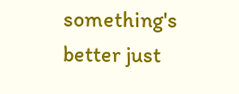something's better just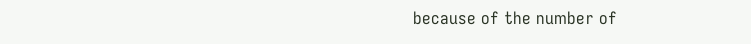because of the number of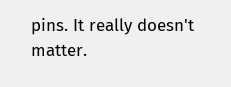pins. It really doesn't matter.